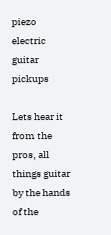piezo electric guitar pickups

Lets hear it from the pros, all things guitar by the hands of the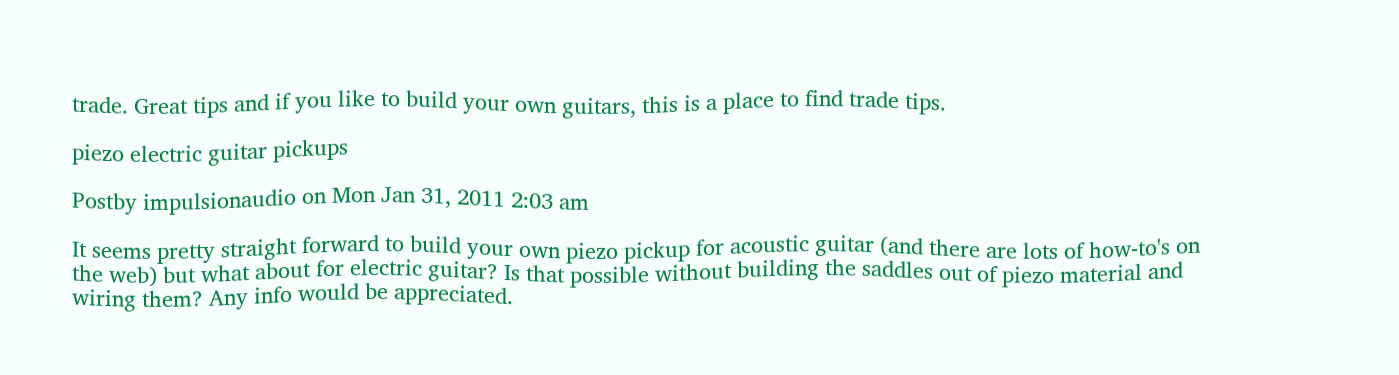trade. Great tips and if you like to build your own guitars, this is a place to find trade tips.

piezo electric guitar pickups

Postby impulsionaudio on Mon Jan 31, 2011 2:03 am

It seems pretty straight forward to build your own piezo pickup for acoustic guitar (and there are lots of how-to's on the web) but what about for electric guitar? Is that possible without building the saddles out of piezo material and wiring them? Any info would be appreciated.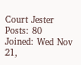Court Jester
Posts: 80
Joined: Wed Nov 21,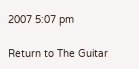2007 5:07 pm

Return to The Guitar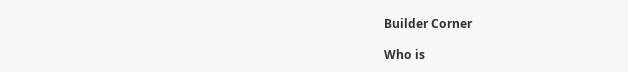Builder Corner

Who is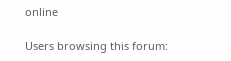online

Users browsing this forum: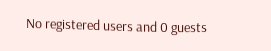No registered users and 0 guests